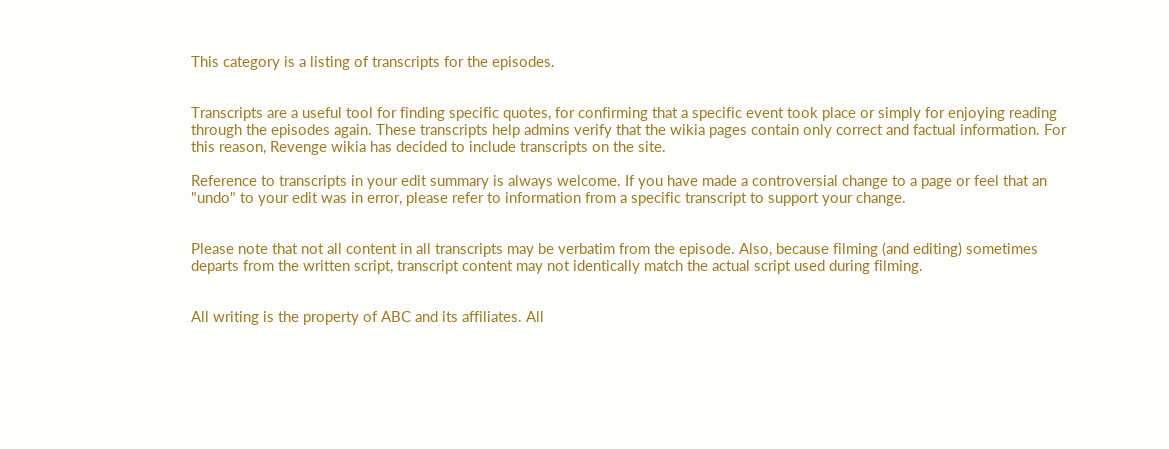This category is a listing of transcripts for the episodes.


Transcripts are a useful tool for finding specific quotes, for confirming that a specific event took place or simply for enjoying reading through the episodes again. These transcripts help admins verify that the wikia pages contain only correct and factual information. For this reason, Revenge wikia has decided to include transcripts on the site.

Reference to transcripts in your edit summary is always welcome. If you have made a controversial change to a page or feel that an "undo" to your edit was in error, please refer to information from a specific transcript to support your change.


Please note that not all content in all transcripts may be verbatim from the episode. Also, because filming (and editing) sometimes departs from the written script, transcript content may not identically match the actual script used during filming.


All writing is the property of ABC and its affiliates. All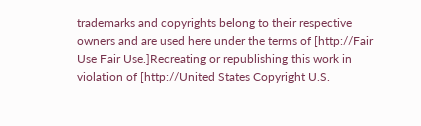trademarks and copyrights belong to their respective owners and are used here under the terms of [http://Fair Use Fair Use.]Recreating or republishing this work in violation of [http://United States Copyright U.S.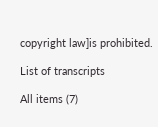copyright law]is prohibited.

List of transcripts

All items (7)